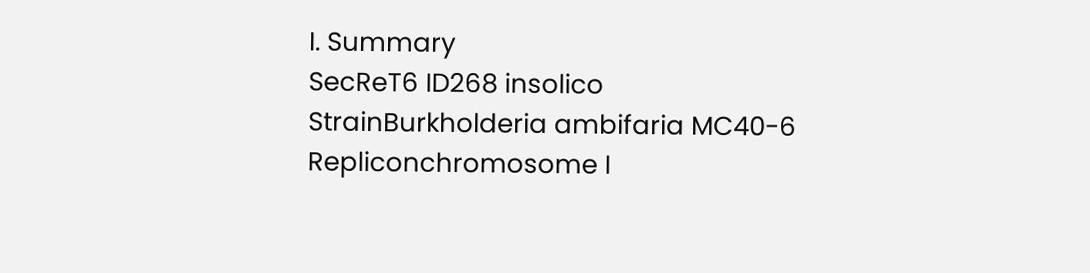I. Summary
SecReT6 ID268 insolico
StrainBurkholderia ambifaria MC40-6
Repliconchromosome I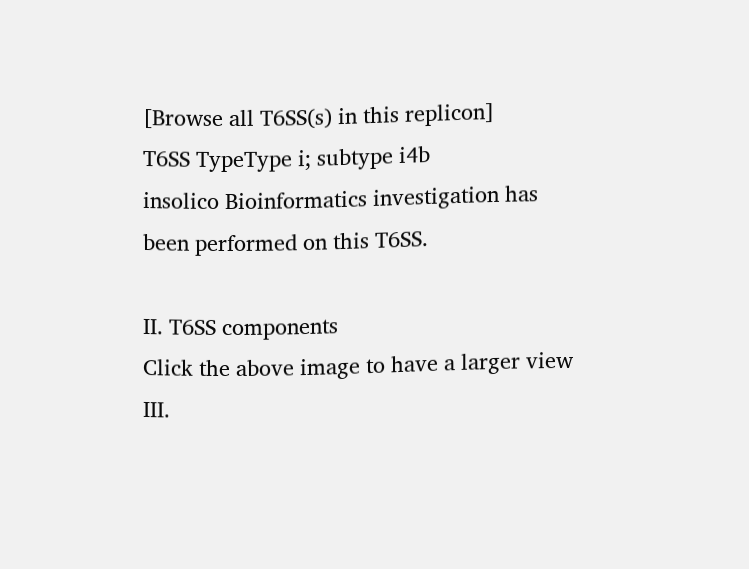[Browse all T6SS(s) in this replicon]
T6SS TypeType i; subtype i4b
insolico Bioinformatics investigation has been performed on this T6SS.

II. T6SS components
Click the above image to have a larger view
III.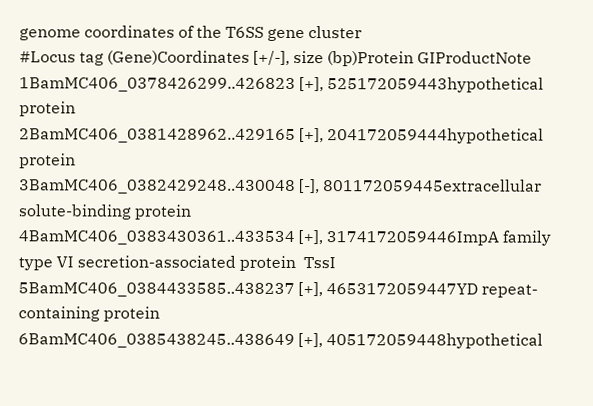genome coordinates of the T6SS gene cluster
#Locus tag (Gene)Coordinates [+/-], size (bp)Protein GIProductNote
1BamMC406_0378426299..426823 [+], 525172059443hypothetical protein
2BamMC406_0381428962..429165 [+], 204172059444hypothetical protein
3BamMC406_0382429248..430048 [-], 801172059445extracellular solute-binding protein
4BamMC406_0383430361..433534 [+], 3174172059446ImpA family type VI secretion-associated protein  TssI
5BamMC406_0384433585..438237 [+], 4653172059447YD repeat-containing protein
6BamMC406_0385438245..438649 [+], 405172059448hypothetical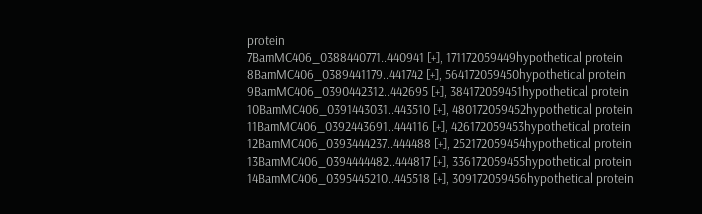protein
7BamMC406_0388440771..440941 [+], 171172059449hypothetical protein
8BamMC406_0389441179..441742 [+], 564172059450hypothetical protein
9BamMC406_0390442312..442695 [+], 384172059451hypothetical protein
10BamMC406_0391443031..443510 [+], 480172059452hypothetical protein
11BamMC406_0392443691..444116 [+], 426172059453hypothetical protein
12BamMC406_0393444237..444488 [+], 252172059454hypothetical protein
13BamMC406_0394444482..444817 [+], 336172059455hypothetical protein
14BamMC406_0395445210..445518 [+], 309172059456hypothetical protein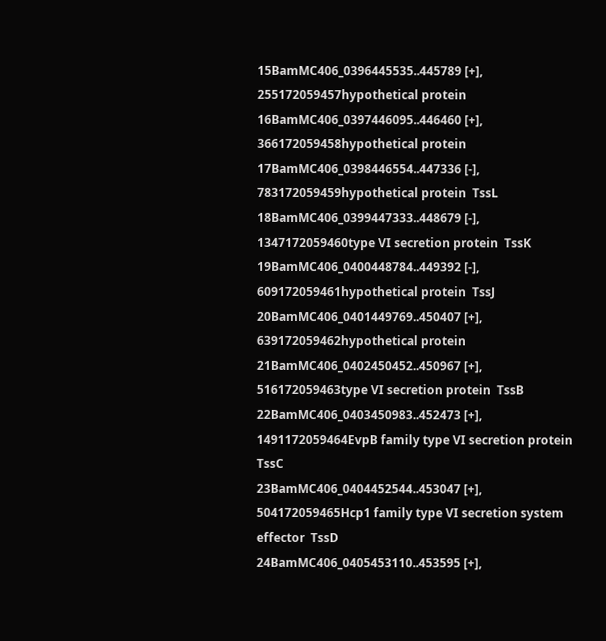15BamMC406_0396445535..445789 [+], 255172059457hypothetical protein
16BamMC406_0397446095..446460 [+], 366172059458hypothetical protein
17BamMC406_0398446554..447336 [-], 783172059459hypothetical protein  TssL
18BamMC406_0399447333..448679 [-], 1347172059460type VI secretion protein  TssK
19BamMC406_0400448784..449392 [-], 609172059461hypothetical protein  TssJ
20BamMC406_0401449769..450407 [+], 639172059462hypothetical protein
21BamMC406_0402450452..450967 [+], 516172059463type VI secretion protein  TssB
22BamMC406_0403450983..452473 [+], 1491172059464EvpB family type VI secretion protein  TssC
23BamMC406_0404452544..453047 [+], 504172059465Hcp1 family type VI secretion system effector  TssD
24BamMC406_0405453110..453595 [+],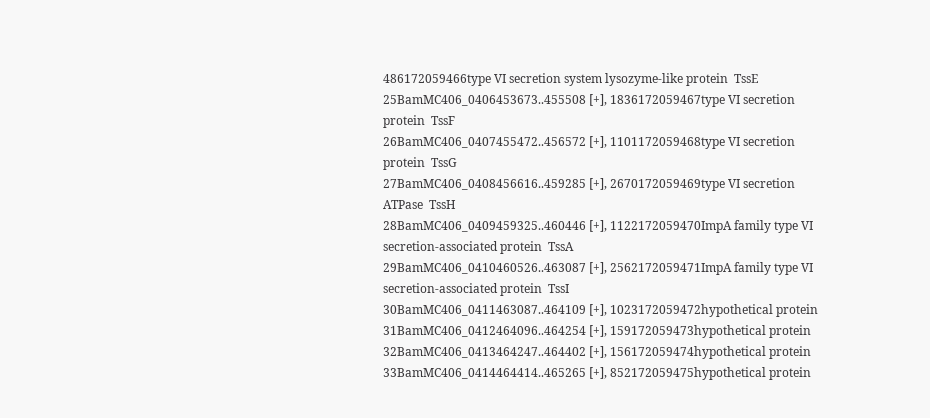486172059466type VI secretion system lysozyme-like protein  TssE
25BamMC406_0406453673..455508 [+], 1836172059467type VI secretion protein  TssF
26BamMC406_0407455472..456572 [+], 1101172059468type VI secretion protein  TssG
27BamMC406_0408456616..459285 [+], 2670172059469type VI secretion ATPase  TssH
28BamMC406_0409459325..460446 [+], 1122172059470ImpA family type VI secretion-associated protein  TssA
29BamMC406_0410460526..463087 [+], 2562172059471ImpA family type VI secretion-associated protein  TssI
30BamMC406_0411463087..464109 [+], 1023172059472hypothetical protein
31BamMC406_0412464096..464254 [+], 159172059473hypothetical protein
32BamMC406_0413464247..464402 [+], 156172059474hypothetical protein
33BamMC406_0414464414..465265 [+], 852172059475hypothetical protein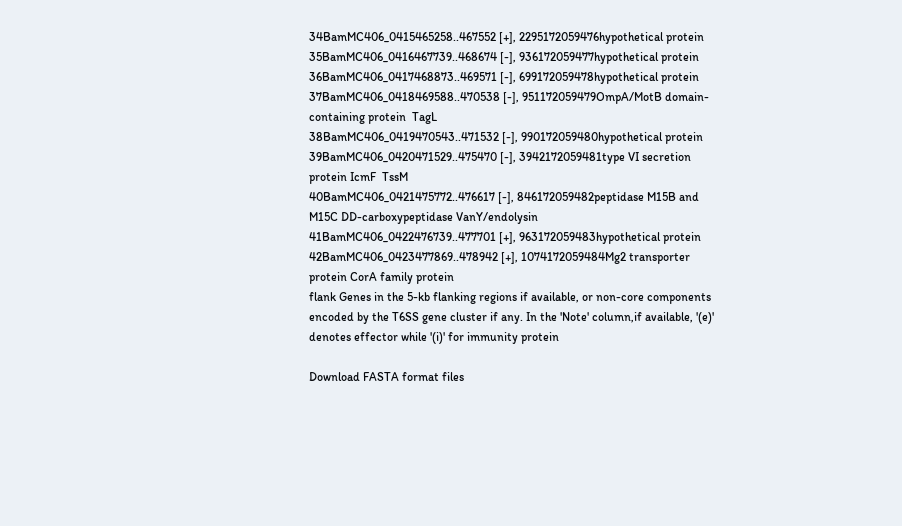34BamMC406_0415465258..467552 [+], 2295172059476hypothetical protein
35BamMC406_0416467739..468674 [-], 936172059477hypothetical protein
36BamMC406_0417468873..469571 [-], 699172059478hypothetical protein
37BamMC406_0418469588..470538 [-], 951172059479OmpA/MotB domain-containing protein  TagL
38BamMC406_0419470543..471532 [-], 990172059480hypothetical protein
39BamMC406_0420471529..475470 [-], 3942172059481type VI secretion protein IcmF  TssM
40BamMC406_0421475772..476617 [-], 846172059482peptidase M15B and M15C DD-carboxypeptidase VanY/endolysin
41BamMC406_0422476739..477701 [+], 963172059483hypothetical protein
42BamMC406_0423477869..478942 [+], 1074172059484Mg2 transporter protein CorA family protein
flank Genes in the 5-kb flanking regions if available, or non-core components encoded by the T6SS gene cluster if any. In the 'Note' column,if available, '(e)' denotes effector while '(i)' for immunity protein

Download FASTA format files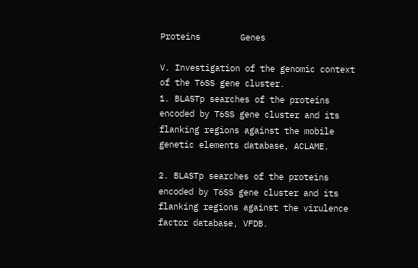Proteins        Genes

V. Investigation of the genomic context of the T6SS gene cluster.
1. BLASTp searches of the proteins encoded by T6SS gene cluster and its flanking regions against the mobile genetic elements database, ACLAME.

2. BLASTp searches of the proteins encoded by T6SS gene cluster and its flanking regions against the virulence factor database, VFDB.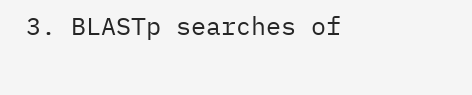3. BLASTp searches of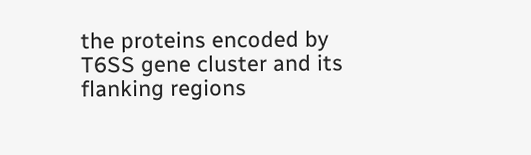the proteins encoded by T6SS gene cluster and its flanking regions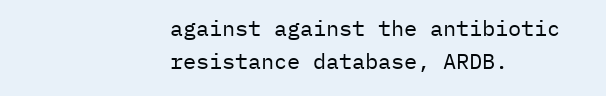against against the antibiotic resistance database, ARDB.